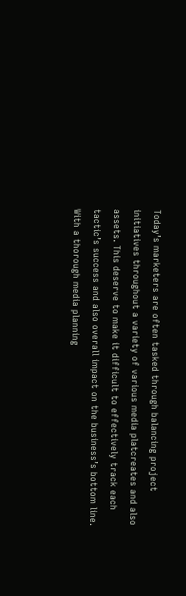Today’s marketers are often tasked through balancing project initiatives throughout a variety of various media platcreates and also assets. This deserve to make it difficult to effectively track each tactic’s success and also overall impact on the business’s bottom line. With a thorough media planning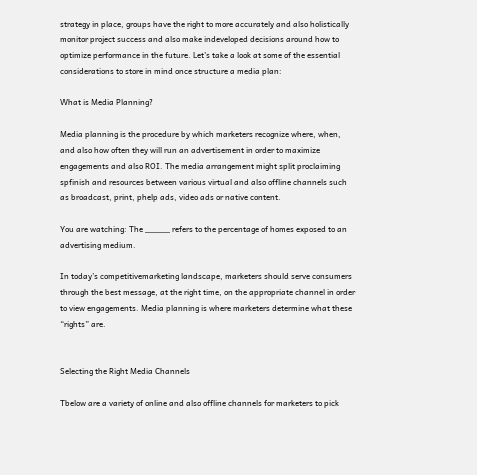strategy in place, groups have the right to more accurately and also holistically monitor project success and also make indeveloped decisions around how to optimize performance in the future. Let’s take a look at some of the essential considerations to store in mind once structure a media plan:

What is Media Planning?

Media planning is the procedure by which marketers recognize where, when, and also how often they will run an advertisement in order to maximize engagements and also ROI. The media arrangement might split proclaiming spfinish and resources between various virtual and also offline channels such as broadcast, print, phelp ads, video ads or native content.

You are watching: The _____ refers to the percentage of homes exposed to an advertising medium.

In today’s competitivemarketing landscape, marketers should serve consumers through the best message, at the right time, on the appropriate channel in order to view engagements. Media planning is where marketers determine what these “rights” are.


Selecting the Right Media Channels

Tbelow are a variety of online and also offline channels for marketers to pick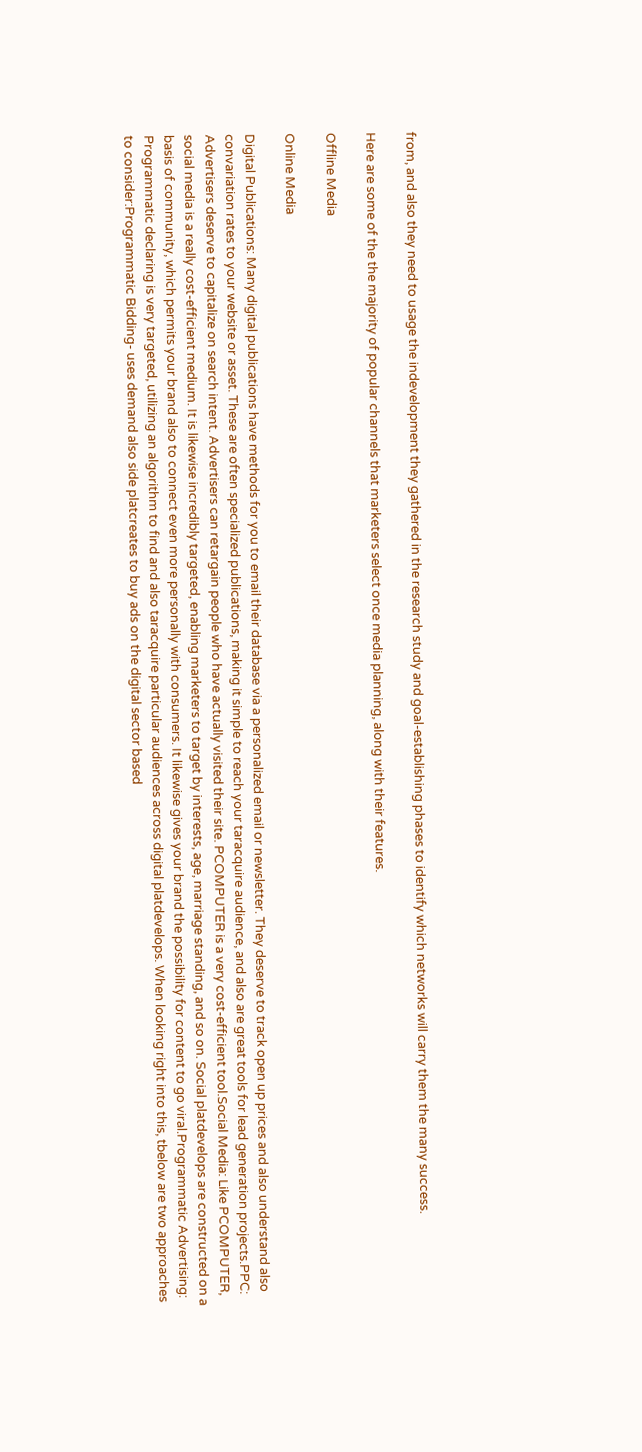from, and also they need to usage the indevelopment they gathered in the research study and goal-establishing phases to identify which networks will carry them the many success.

Here are some of the the majority of popular channels that marketers select once media planning, along with their features.

Offline Media

Online Media

Digital Publications: Many digital publications have methods for you to email their database via a personalized email or newsletter. They deserve to track open up prices and also understand also convariation rates to your website or asset. These are often specialized publications, making it simple to reach your taracquire audience, and also are great tools for lead generation projects.PPC: Advertisers deserve to capitalize on search intent. Advertisers can retargain people who have actually visited their site. PCOMPUTER is a very cost-efficient tool.Social Media: Like PCOMPUTER, social media is a really cost-efficient medium. It is likewise incredibly targeted, enabling marketers to target by interests, age, marriage standing, and so on. Social platdevelops are constructed on a basis of community, which permits your brand also to connect even more personally with consumers. It likewise gives your brand the possibility for content to go viral.Programmatic Advertising: Programmatic declaring is very targeted, utilizing an algorithm to find and also taracquire particular audiences across digital platdevelops. When looking right into this, tbelow are two approaches to consider:Programmatic Bidding- uses demand also side platcreates to buy ads on the digital sector based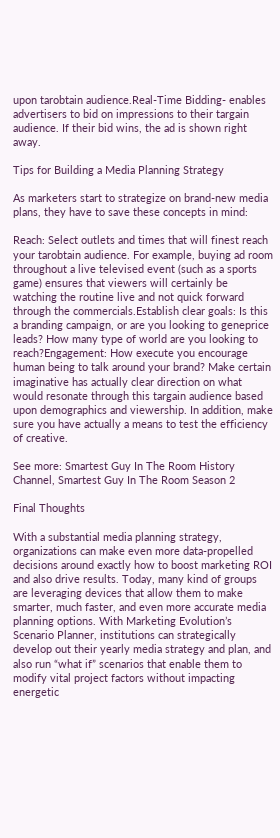upon tarobtain audience.Real-Time Bidding- enables advertisers to bid on impressions to their targain audience. If their bid wins, the ad is shown right away.

Tips for Building a Media Planning Strategy

As marketers start to strategize on brand-new media plans, they have to save these concepts in mind:

Reach: Select outlets and times that will finest reach your tarobtain audience. For example, buying ad room throughout a live televised event (such as a sports game) ensures that viewers will certainly be watching the routine live and not quick forward through the commercials.Establish clear goals: Is this a branding campaign, or are you looking to geneprice leads? How many type of world are you looking to reach?Engagement: How execute you encourage human being to talk around your brand? Make certain imaginative has actually clear direction on what would resonate through this targain audience based upon demographics and viewership. In addition, make sure you have actually a means to test the efficiency of creative.

See more: Smartest Guy In The Room History Channel, Smartest Guy In The Room Season 2

Final Thoughts

With a substantial media planning strategy, organizations can make even more data-propelled decisions around exactly how to boost marketing ROI and also drive results. Today, many kind of groups are leveraging devices that allow them to make smarter, much faster, and even more accurate media planning options. With Marketing Evolution’s Scenario Planner, institutions can strategically develop out their yearly media strategy and plan, and also run “what if” scenarios that enable them to modify vital project factors without impacting energetic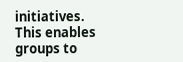initiatives. This enables groups to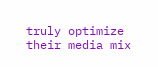truly optimize their media mix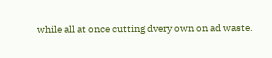while all at once cutting dvery own on ad waste.